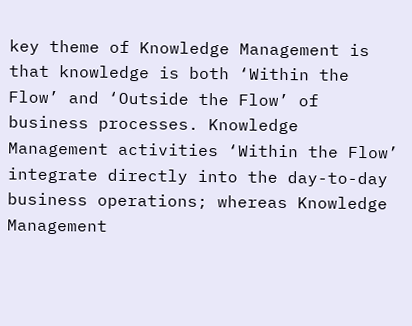key theme of Knowledge Management is that knowledge is both ‘Within the Flow’ and ‘Outside the Flow’ of business processes. Knowledge Management activities ‘Within the Flow’ integrate directly into the day-to-day business operations; whereas Knowledge Management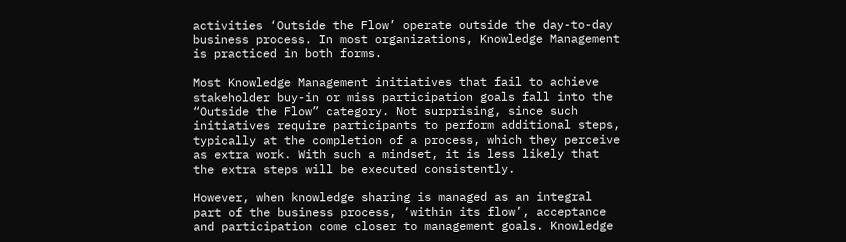activities ‘Outside the Flow’ operate outside the day-to-day business process. In most organizations, Knowledge Management is practiced in both forms.

Most Knowledge Management initiatives that fail to achieve stakeholder buy-in or miss participation goals fall into the “Outside the Flow” category. Not surprising, since such initiatives require participants to perform additional steps, typically at the completion of a process, which they perceive as extra work. With such a mindset, it is less likely that the extra steps will be executed consistently.

However, when knowledge sharing is managed as an integral part of the business process, ‘within its flow’, acceptance and participation come closer to management goals. Knowledge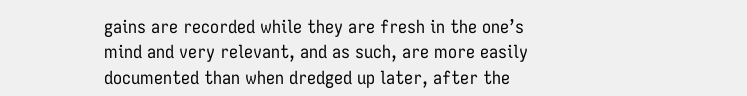gains are recorded while they are fresh in the one’s mind and very relevant, and as such, are more easily documented than when dredged up later, after the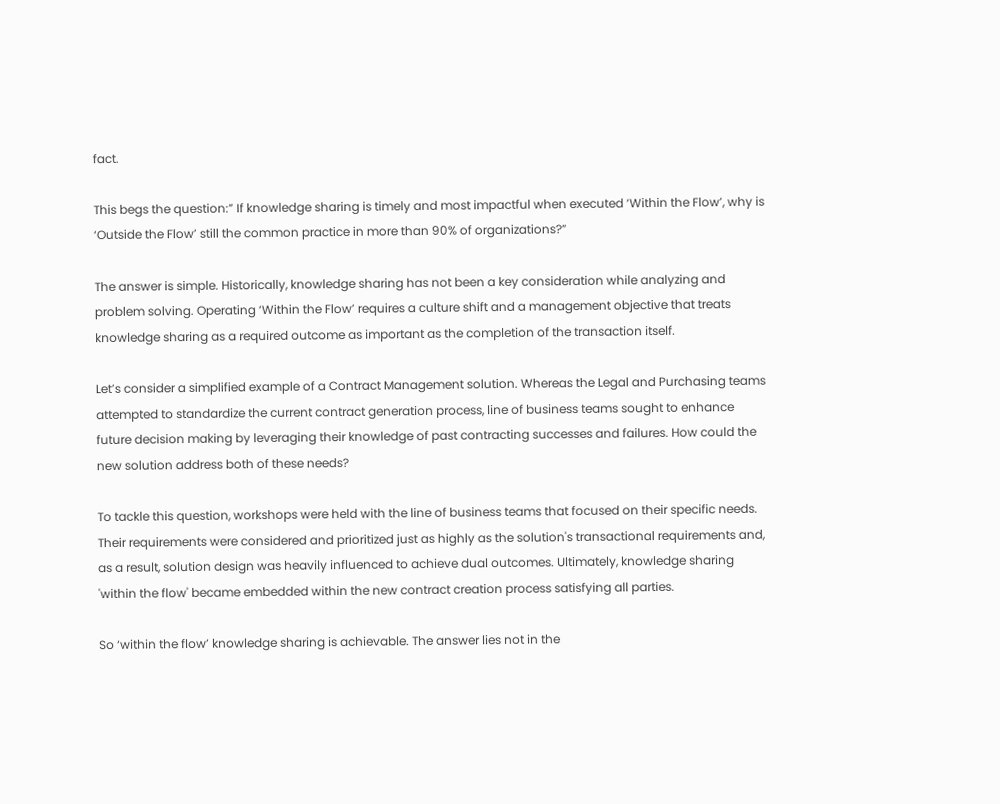fact.

This begs the question:” If knowledge sharing is timely and most impactful when executed ‘Within the Flow’, why is ‘Outside the Flow’ still the common practice in more than 90% of organizations?”

The answer is simple. Historically, knowledge sharing has not been a key consideration while analyzing and problem solving. Operating ‘Within the Flow’ requires a culture shift and a management objective that treats knowledge sharing as a required outcome as important as the completion of the transaction itself.

Let’s consider a simplified example of a Contract Management solution. Whereas the Legal and Purchasing teams attempted to standardize the current contract generation process, line of business teams sought to enhance future decision making by leveraging their knowledge of past contracting successes and failures. How could the new solution address both of these needs?

To tackle this question, workshops were held with the line of business teams that focused on their specific needs. Their requirements were considered and prioritized just as highly as the solution's transactional requirements and, as a result, solution design was heavily influenced to achieve dual outcomes. Ultimately, knowledge sharing 'within the flow' became embedded within the new contract creation process satisfying all parties.

So ‘within the flow’ knowledge sharing is achievable. The answer lies not in the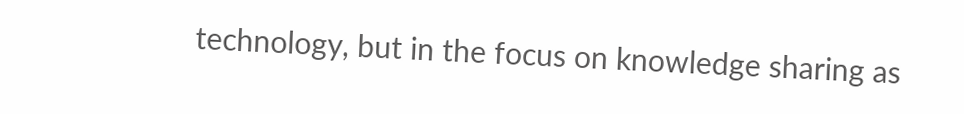technology, but in the focus on knowledge sharing as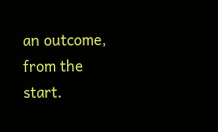an outcome, from the start.